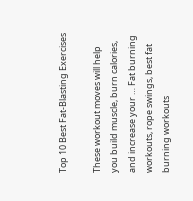Top 10 Best Fat-Blasting Exercises

These workout moves will help you build muscle, burn calories, and increase your … Fat burning workouts, rope swings, best fat burning workouts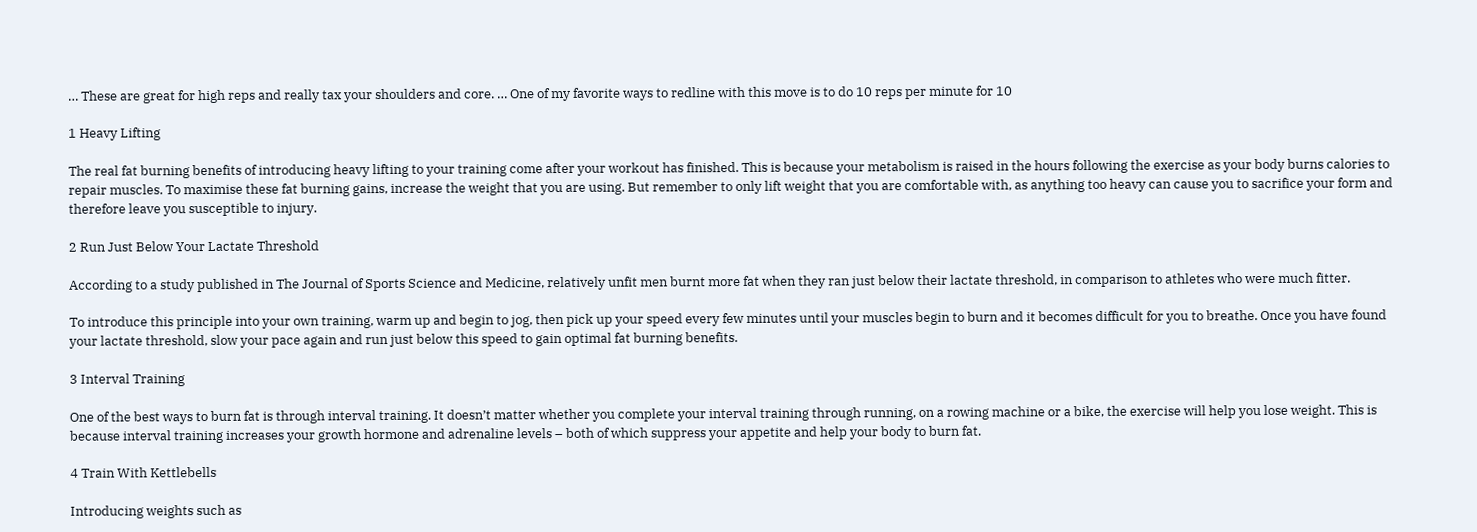… These are great for high reps and really tax your shoulders and core. … One of my favorite ways to redline with this move is to do 10 reps per minute for 10

1 Heavy Lifting

The real fat burning benefits of introducing heavy lifting to your training come after your workout has finished. This is because your metabolism is raised in the hours following the exercise as your body burns calories to repair muscles. To maximise these fat burning gains, increase the weight that you are using. But remember to only lift weight that you are comfortable with, as anything too heavy can cause you to sacrifice your form and therefore leave you susceptible to injury.

2 Run Just Below Your Lactate Threshold

According to a study published in The Journal of Sports Science and Medicine, relatively unfit men burnt more fat when they ran just below their lactate threshold, in comparison to athletes who were much fitter.

To introduce this principle into your own training, warm up and begin to jog, then pick up your speed every few minutes until your muscles begin to burn and it becomes difficult for you to breathe. Once you have found your lactate threshold, slow your pace again and run just below this speed to gain optimal fat burning benefits.

3 Interval Training

One of the best ways to burn fat is through interval training. It doesn’t matter whether you complete your interval training through running, on a rowing machine or a bike, the exercise will help you lose weight. This is because interval training increases your growth hormone and adrenaline levels – both of which suppress your appetite and help your body to burn fat.

4 Train With Kettlebells

Introducing weights such as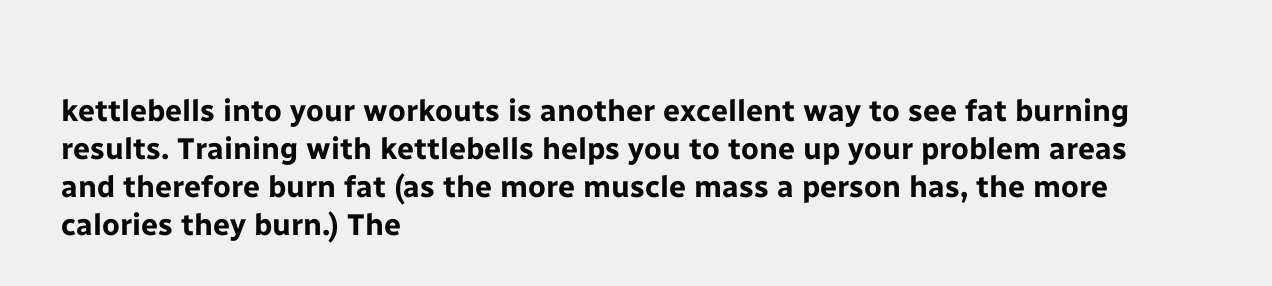kettlebells into your workouts is another excellent way to see fat burning results. Training with kettlebells helps you to tone up your problem areas and therefore burn fat (as the more muscle mass a person has, the more calories they burn.) The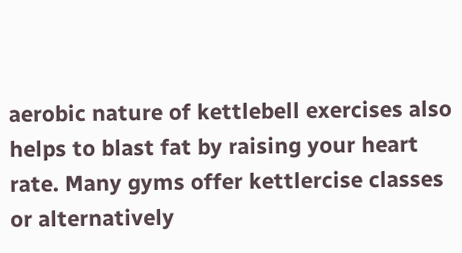aerobic nature of kettlebell exercises also helps to blast fat by raising your heart rate. Many gyms offer kettlercise classes or alternatively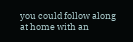you could follow along at home with an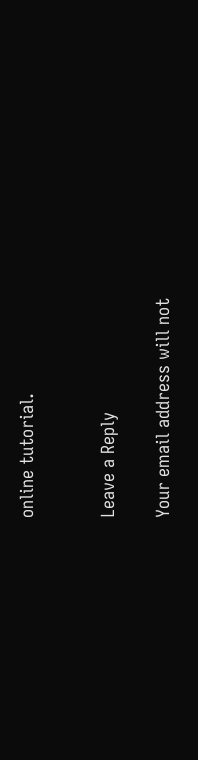online tutorial.


Leave a Reply

Your email address will not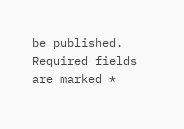be published. Required fields are marked *